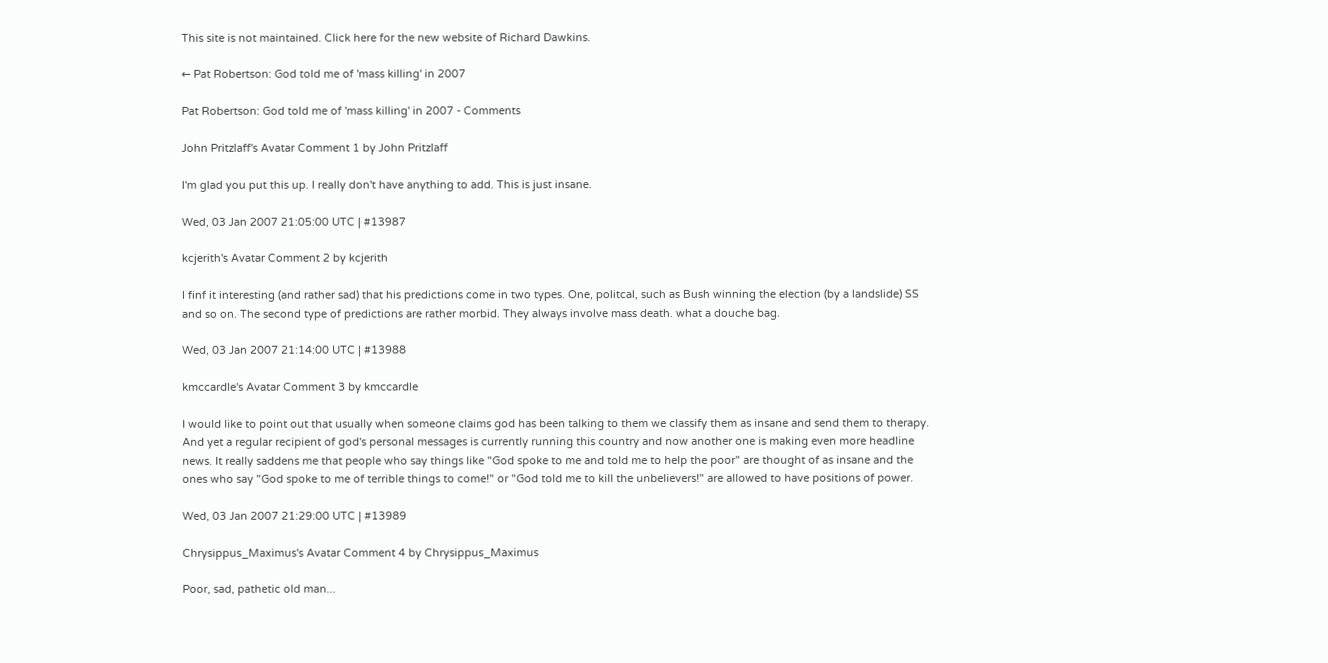This site is not maintained. Click here for the new website of Richard Dawkins.

← Pat Robertson: God told me of 'mass killing' in 2007

Pat Robertson: God told me of 'mass killing' in 2007 - Comments

John Pritzlaff's Avatar Comment 1 by John Pritzlaff

I'm glad you put this up. I really don't have anything to add. This is just insane.

Wed, 03 Jan 2007 21:05:00 UTC | #13987

kcjerith's Avatar Comment 2 by kcjerith

I finf it interesting (and rather sad) that his predictions come in two types. One, politcal, such as Bush winning the election (by a landslide) SS and so on. The second type of predictions are rather morbid. They always involve mass death. what a douche bag.

Wed, 03 Jan 2007 21:14:00 UTC | #13988

kmccardle's Avatar Comment 3 by kmccardle

I would like to point out that usually when someone claims god has been talking to them we classify them as insane and send them to therapy. And yet a regular recipient of god's personal messages is currently running this country and now another one is making even more headline news. It really saddens me that people who say things like "God spoke to me and told me to help the poor" are thought of as insane and the ones who say "God spoke to me of terrible things to come!" or "God told me to kill the unbelievers!" are allowed to have positions of power.

Wed, 03 Jan 2007 21:29:00 UTC | #13989

Chrysippus_Maximus's Avatar Comment 4 by Chrysippus_Maximus

Poor, sad, pathetic old man...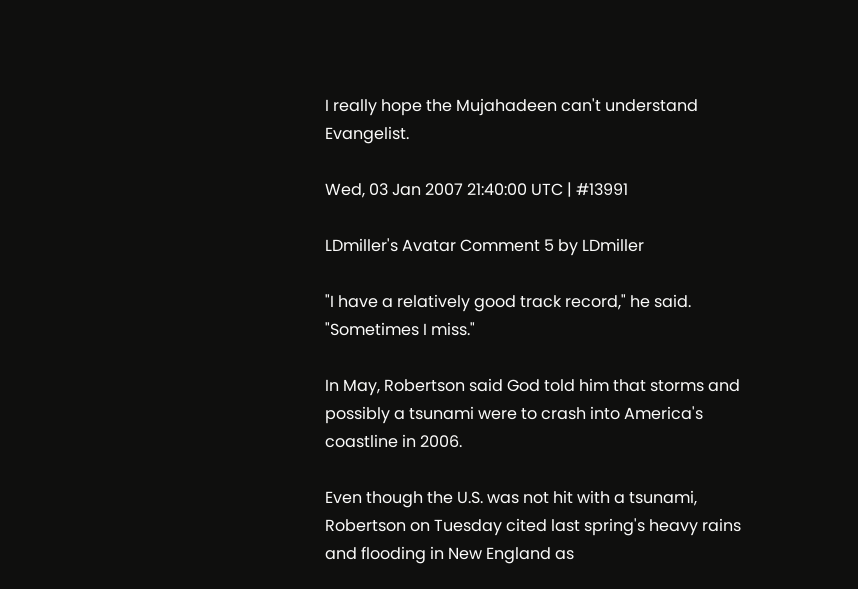I really hope the Mujahadeen can't understand Evangelist.

Wed, 03 Jan 2007 21:40:00 UTC | #13991

LDmiller's Avatar Comment 5 by LDmiller

"I have a relatively good track record," he said. "Sometimes I miss."

In May, Robertson said God told him that storms and possibly a tsunami were to crash into America's coastline in 2006.

Even though the U.S. was not hit with a tsunami, Robertson on Tuesday cited last spring's heavy rains and flooding in New England as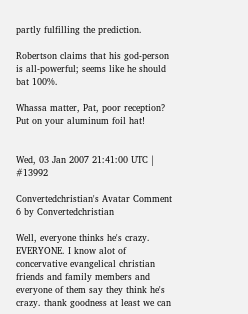partly fulfilling the prediction.

Robertson claims that his god-person is all-powerful; seems like he should bat 100%.

Whassa matter, Pat, poor reception? Put on your aluminum foil hat!


Wed, 03 Jan 2007 21:41:00 UTC | #13992

Convertedchristian's Avatar Comment 6 by Convertedchristian

Well, everyone thinks he's crazy. EVERYONE. I know alot of concervative evangelical christian friends and family members and everyone of them say they think he's crazy. thank goodness at least we can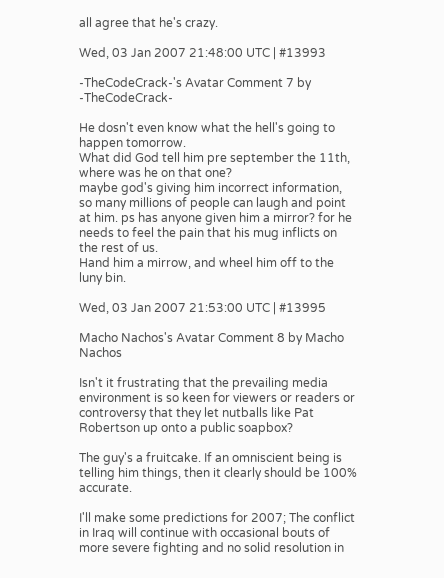all agree that he's crazy.

Wed, 03 Jan 2007 21:48:00 UTC | #13993

-TheCodeCrack-'s Avatar Comment 7 by -TheCodeCrack-

He dosn't even know what the hell's going to happen tomorrow.
What did God tell him pre september the 11th, where was he on that one?
maybe god's giving him incorrect information, so many millions of people can laugh and point at him. ps has anyone given him a mirror? for he needs to feel the pain that his mug inflicts on the rest of us.
Hand him a mirrow, and wheel him off to the luny bin.

Wed, 03 Jan 2007 21:53:00 UTC | #13995

Macho Nachos's Avatar Comment 8 by Macho Nachos

Isn't it frustrating that the prevailing media environment is so keen for viewers or readers or controversy that they let nutballs like Pat Robertson up onto a public soapbox?

The guy's a fruitcake. If an omniscient being is telling him things, then it clearly should be 100% accurate.

I'll make some predictions for 2007; The conflict in Iraq will continue with occasional bouts of more severe fighting and no solid resolution in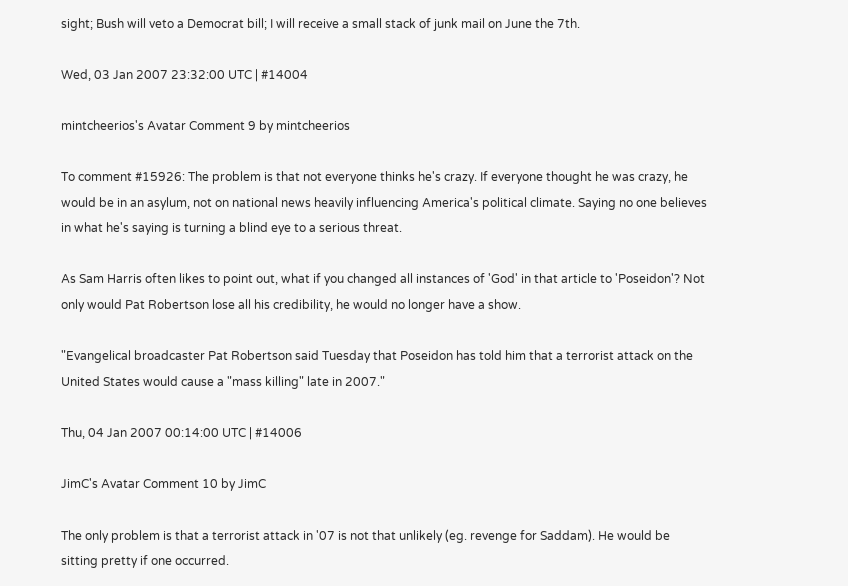sight; Bush will veto a Democrat bill; I will receive a small stack of junk mail on June the 7th.

Wed, 03 Jan 2007 23:32:00 UTC | #14004

mintcheerios's Avatar Comment 9 by mintcheerios

To comment #15926: The problem is that not everyone thinks he's crazy. If everyone thought he was crazy, he would be in an asylum, not on national news heavily influencing America's political climate. Saying no one believes in what he's saying is turning a blind eye to a serious threat.

As Sam Harris often likes to point out, what if you changed all instances of 'God' in that article to 'Poseidon'? Not only would Pat Robertson lose all his credibility, he would no longer have a show.

"Evangelical broadcaster Pat Robertson said Tuesday that Poseidon has told him that a terrorist attack on the United States would cause a "mass killing" late in 2007."

Thu, 04 Jan 2007 00:14:00 UTC | #14006

JimC's Avatar Comment 10 by JimC

The only problem is that a terrorist attack in '07 is not that unlikely (eg. revenge for Saddam). He would be sitting pretty if one occurred.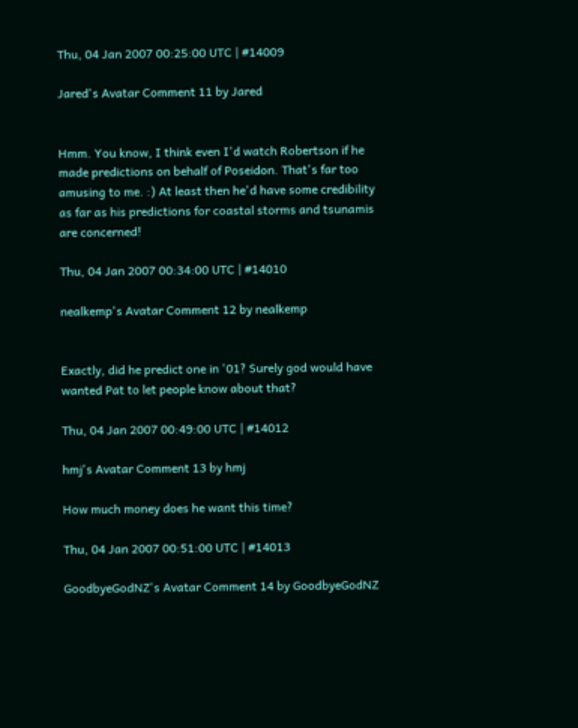Thu, 04 Jan 2007 00:25:00 UTC | #14009

Jared's Avatar Comment 11 by Jared


Hmm. You know, I think even I'd watch Robertson if he made predictions on behalf of Poseidon. That's far too amusing to me. :) At least then he'd have some credibility as far as his predictions for coastal storms and tsunamis are concerned!

Thu, 04 Jan 2007 00:34:00 UTC | #14010

nealkemp's Avatar Comment 12 by nealkemp


Exactly, did he predict one in '01? Surely god would have wanted Pat to let people know about that?

Thu, 04 Jan 2007 00:49:00 UTC | #14012

hmj's Avatar Comment 13 by hmj

How much money does he want this time?

Thu, 04 Jan 2007 00:51:00 UTC | #14013

GoodbyeGodNZ's Avatar Comment 14 by GoodbyeGodNZ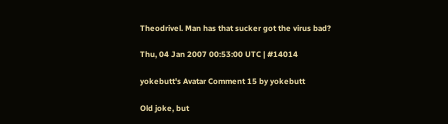Theodrivel. Man has that sucker got the virus bad?

Thu, 04 Jan 2007 00:53:00 UTC | #14014

yokebutt's Avatar Comment 15 by yokebutt

Old joke, but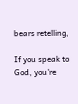bears retelling,

If you speak to God, you're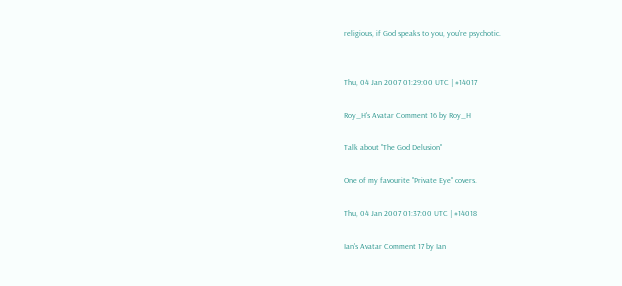religious, if God speaks to you, you're psychotic.


Thu, 04 Jan 2007 01:29:00 UTC | #14017

Roy_H's Avatar Comment 16 by Roy_H

Talk about "The God Delusion"

One of my favourite "Private Eye" covers.

Thu, 04 Jan 2007 01:37:00 UTC | #14018

Ian's Avatar Comment 17 by Ian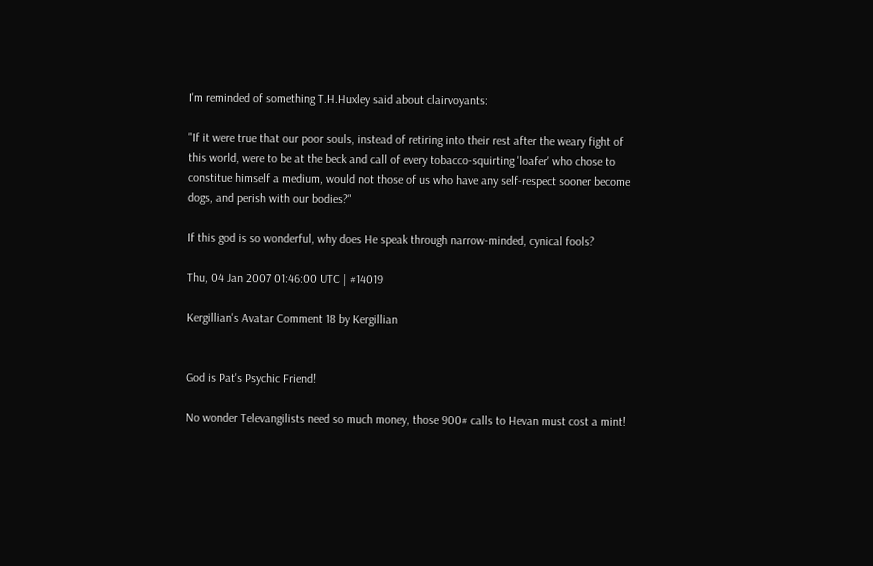I'm reminded of something T.H.Huxley said about clairvoyants:

"If it were true that our poor souls, instead of retiring into their rest after the weary fight of this world, were to be at the beck and call of every tobacco-squirting 'loafer' who chose to constitue himself a medium, would not those of us who have any self-respect sooner become dogs, and perish with our bodies?"

If this god is so wonderful, why does He speak through narrow-minded, cynical fools?

Thu, 04 Jan 2007 01:46:00 UTC | #14019

Kergillian's Avatar Comment 18 by Kergillian


God is Pat's Psychic Friend!

No wonder Televangilists need so much money, those 900# calls to Hevan must cost a mint!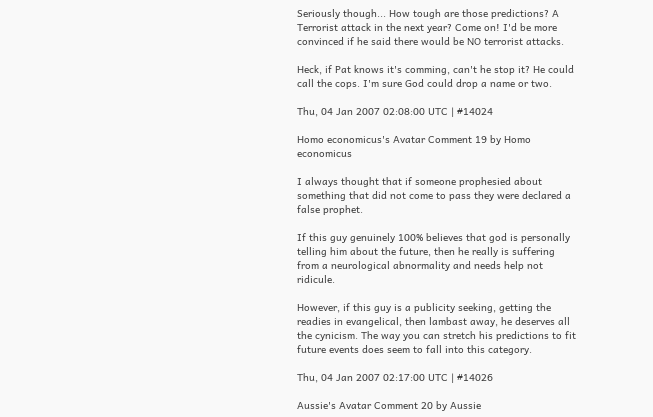Seriously though... How tough are those predictions? A Terrorist attack in the next year? Come on! I'd be more convinced if he said there would be NO terrorist attacks.

Heck, if Pat knows it's comming, can't he stop it? He could call the cops. I'm sure God could drop a name or two.

Thu, 04 Jan 2007 02:08:00 UTC | #14024

Homo economicus's Avatar Comment 19 by Homo economicus

I always thought that if someone prophesied about something that did not come to pass they were declared a false prophet.

If this guy genuinely 100% believes that god is personally telling him about the future, then he really is suffering from a neurological abnormality and needs help not ridicule.

However, if this guy is a publicity seeking, getting the readies in evangelical, then lambast away, he deserves all the cynicism. The way you can stretch his predictions to fit future events does seem to fall into this category.

Thu, 04 Jan 2007 02:17:00 UTC | #14026

Aussie's Avatar Comment 20 by Aussie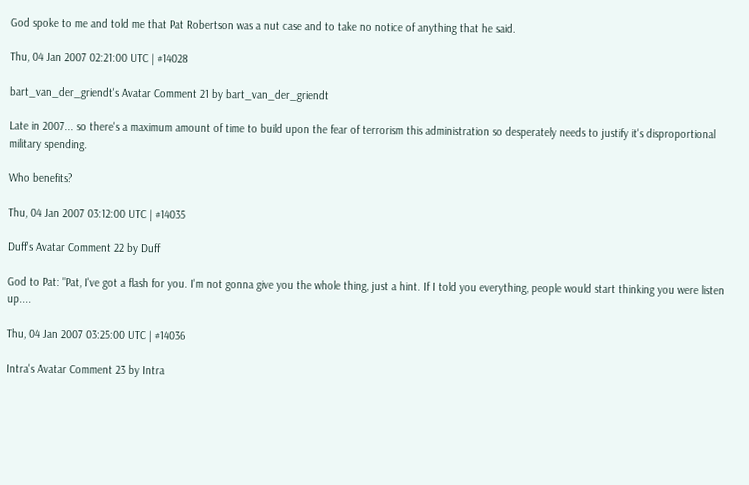God spoke to me and told me that Pat Robertson was a nut case and to take no notice of anything that he said.

Thu, 04 Jan 2007 02:21:00 UTC | #14028

bart_van_der_griendt's Avatar Comment 21 by bart_van_der_griendt

Late in 2007... so there's a maximum amount of time to build upon the fear of terrorism this administration so desperately needs to justify it's disproportional military spending.

Who benefits?

Thu, 04 Jan 2007 03:12:00 UTC | #14035

Duff's Avatar Comment 22 by Duff

God to Pat: "Pat, I've got a flash for you. I'm not gonna give you the whole thing, just a hint. If I told you everything, people would start thinking you were listen up....

Thu, 04 Jan 2007 03:25:00 UTC | #14036

Intra's Avatar Comment 23 by Intra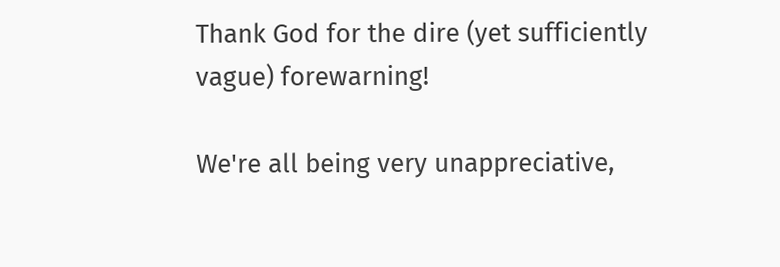Thank God for the dire (yet sufficiently vague) forewarning!

We're all being very unappreciative,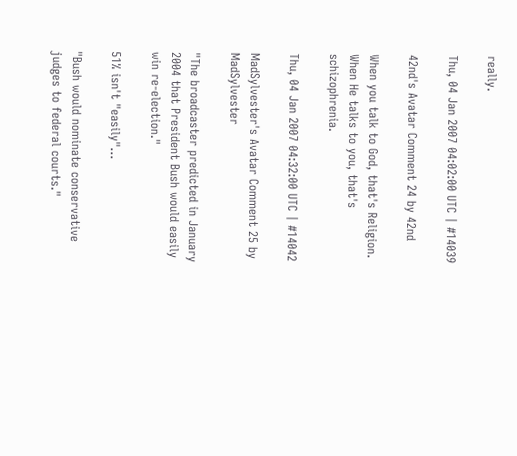really.

Thu, 04 Jan 2007 04:02:00 UTC | #14039

42nd's Avatar Comment 24 by 42nd

When you talk to God, that's Religion.
When He talks to you, that's schizophrenia.

Thu, 04 Jan 2007 04:32:00 UTC | #14042

MadSylvester's Avatar Comment 25 by MadSylvester

"The broadcaster predicted in January 2004 that President Bush would easily win re-election."

51% isn't "easily"...

"Bush would nominate conservative judges to federal courts."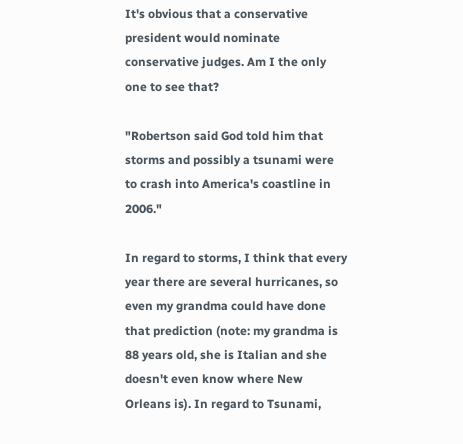It's obvious that a conservative president would nominate conservative judges. Am I the only one to see that?

"Robertson said God told him that storms and possibly a tsunami were to crash into America's coastline in 2006."

In regard to storms, I think that every year there are several hurricanes, so even my grandma could have done that prediction (note: my grandma is 88 years old, she is Italian and she doesn't even know where New Orleans is). In regard to Tsunami,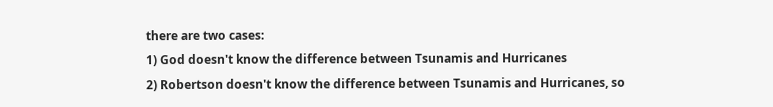there are two cases:
1) God doesn't know the difference between Tsunamis and Hurricanes
2) Robertson doesn't know the difference between Tsunamis and Hurricanes, so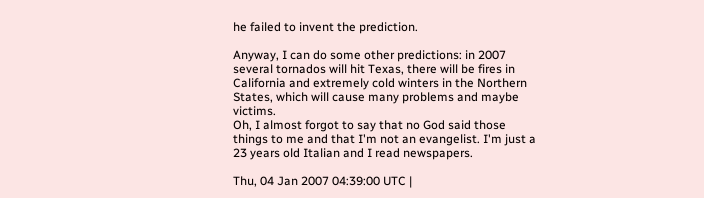he failed to invent the prediction.

Anyway, I can do some other predictions: in 2007 several tornados will hit Texas, there will be fires in California and extremely cold winters in the Northern States, which will cause many problems and maybe victims.
Oh, I almost forgot to say that no God said those things to me and that I'm not an evangelist. I'm just a 23 years old Italian and I read newspapers.

Thu, 04 Jan 2007 04:39:00 UTC |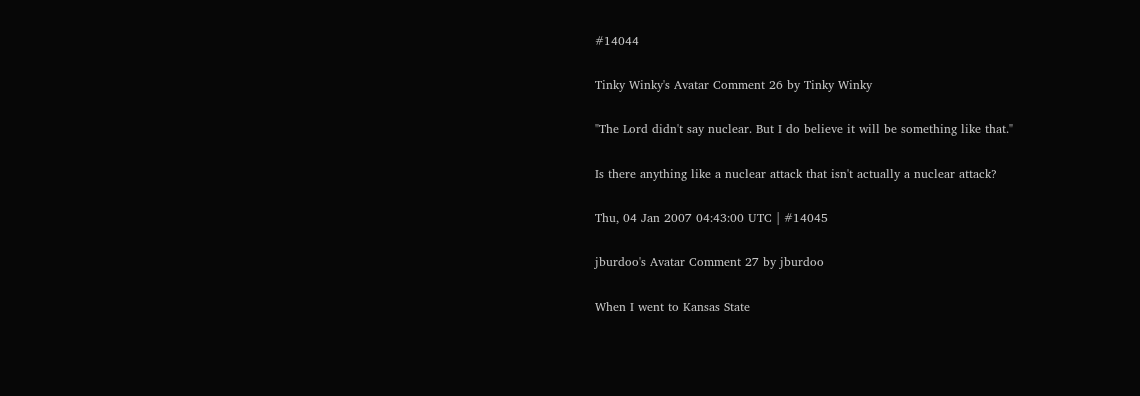#14044

Tinky Winky's Avatar Comment 26 by Tinky Winky

"The Lord didn't say nuclear. But I do believe it will be something like that."

Is there anything like a nuclear attack that isn't actually a nuclear attack?

Thu, 04 Jan 2007 04:43:00 UTC | #14045

jburdoo's Avatar Comment 27 by jburdoo

When I went to Kansas State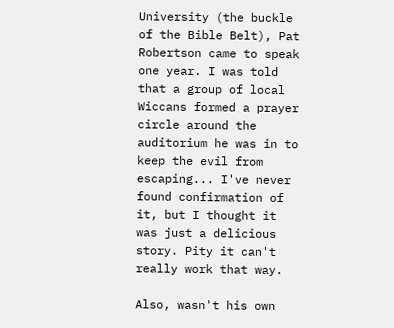University (the buckle of the Bible Belt), Pat Robertson came to speak one year. I was told that a group of local Wiccans formed a prayer circle around the auditorium he was in to keep the evil from escaping... I've never found confirmation of it, but I thought it was just a delicious story. Pity it can't really work that way.

Also, wasn't his own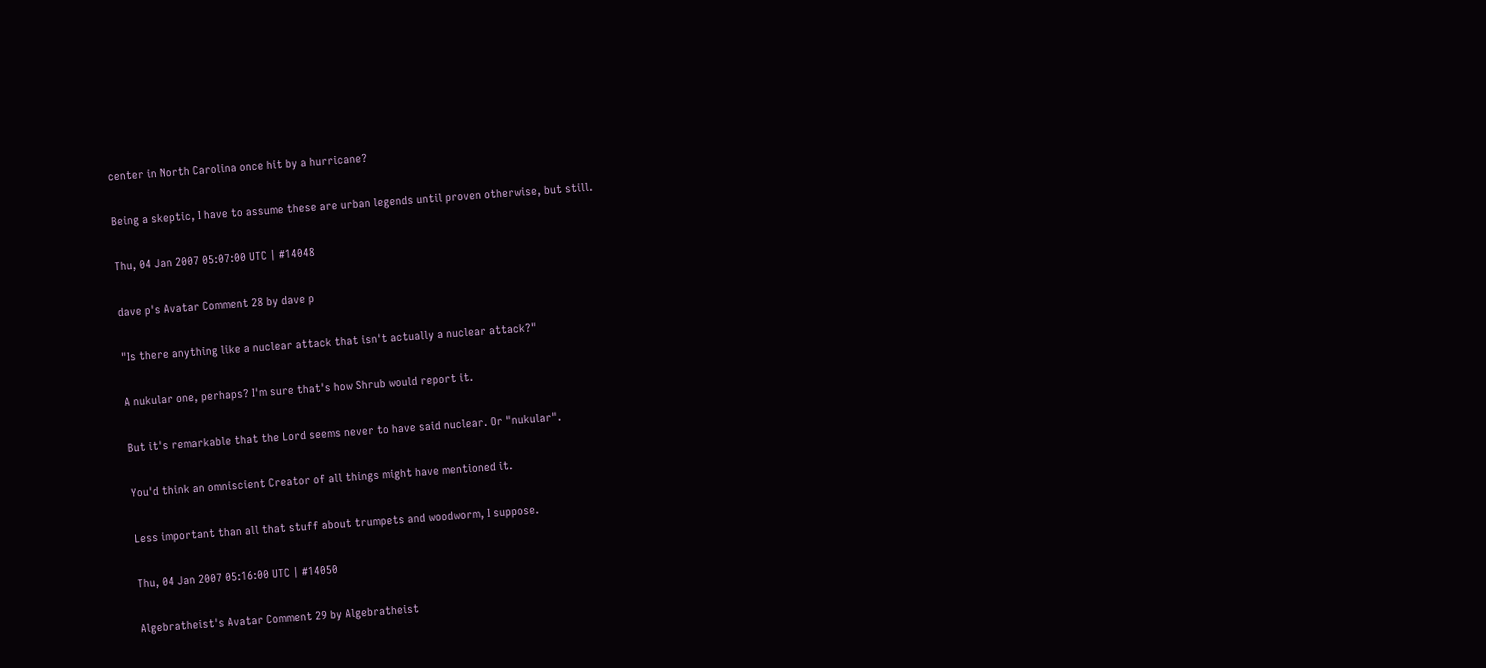center in North Carolina once hit by a hurricane?

Being a skeptic, I have to assume these are urban legends until proven otherwise, but still.

Thu, 04 Jan 2007 05:07:00 UTC | #14048

dave p's Avatar Comment 28 by dave p

"Is there anything like a nuclear attack that isn't actually a nuclear attack?"

A nukular one, perhaps? I'm sure that's how Shrub would report it.

But it's remarkable that the Lord seems never to have said nuclear. Or "nukular".

You'd think an omniscient Creator of all things might have mentioned it.

Less important than all that stuff about trumpets and woodworm, I suppose.

Thu, 04 Jan 2007 05:16:00 UTC | #14050

Algebratheist's Avatar Comment 29 by Algebratheist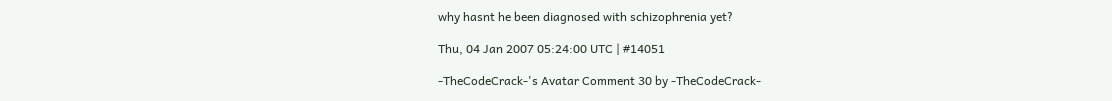why hasnt he been diagnosed with schizophrenia yet?

Thu, 04 Jan 2007 05:24:00 UTC | #14051

-TheCodeCrack-'s Avatar Comment 30 by -TheCodeCrack-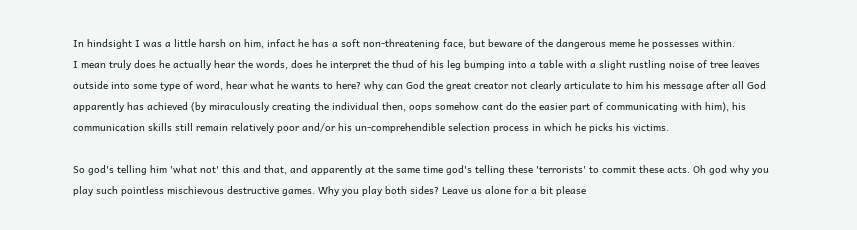In hindsight I was a little harsh on him, infact he has a soft non-threatening face, but beware of the dangerous meme he possesses within.
I mean truly does he actually hear the words, does he interpret the thud of his leg bumping into a table with a slight rustling noise of tree leaves outside into some type of word, hear what he wants to here? why can God the great creator not clearly articulate to him his message after all God apparently has achieved (by miraculously creating the individual then, oops somehow cant do the easier part of communicating with him), his communication skills still remain relatively poor and/or his un-comprehendible selection process in which he picks his victims.

So god's telling him 'what not' this and that, and apparently at the same time god's telling these 'terrorists' to commit these acts. Oh god why you play such pointless mischievous destructive games. Why you play both sides? Leave us alone for a bit please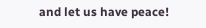and let us have peace!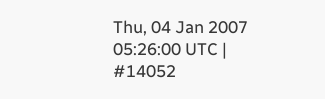Thu, 04 Jan 2007 05:26:00 UTC | #14052